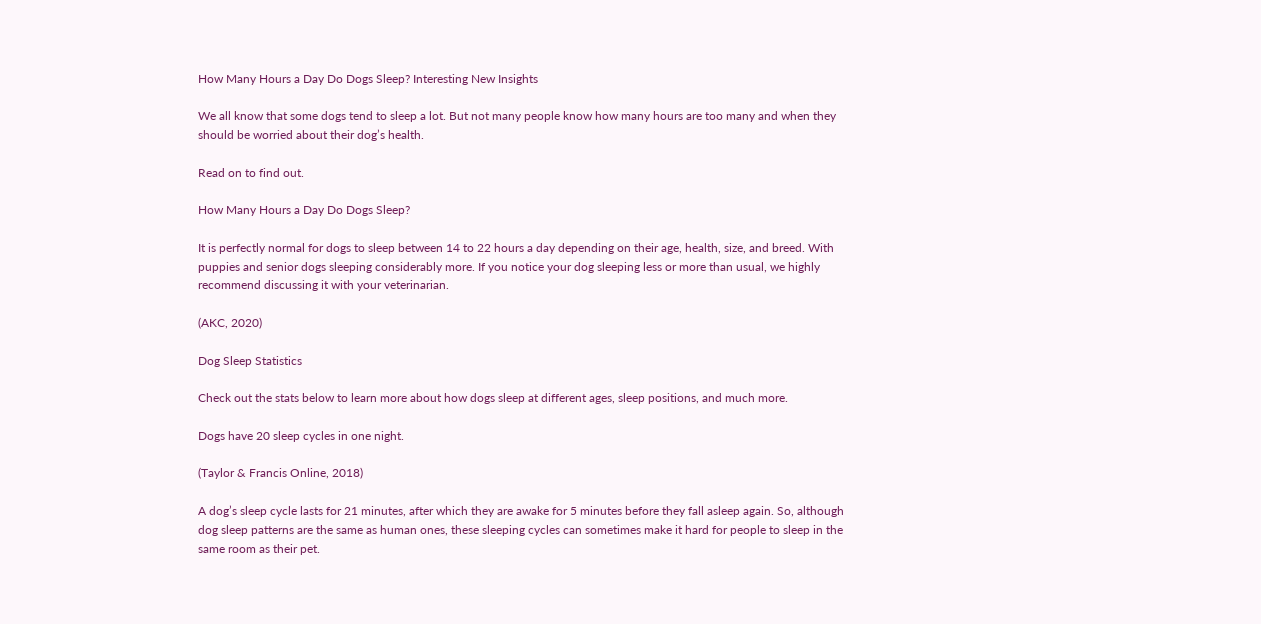How Many Hours a Day Do Dogs Sleep? Interesting New Insights

We all know that some dogs tend to sleep a lot. But not many people know how many hours are too many and when they should be worried about their dog’s health.

Read on to find out.

How Many Hours a Day Do Dogs Sleep?

It is perfectly normal for dogs to sleep between 14 to 22 hours a day depending on their age, health, size, and breed. With puppies and senior dogs sleeping considerably more. If you notice your dog sleeping less or more than usual, we highly recommend discussing it with your veterinarian.

(AKC, 2020)

Dog Sleep Statistics

Check out the stats below to learn more about how dogs sleep at different ages, sleep positions, and much more.

Dogs have 20 sleep cycles in one night.

(Taylor & Francis Online, 2018)

A dog’s sleep cycle lasts for 21 minutes, after which they are awake for 5 minutes before they fall asleep again. So, although dog sleep patterns are the same as human ones, these sleeping cycles can sometimes make it hard for people to sleep in the same room as their pet.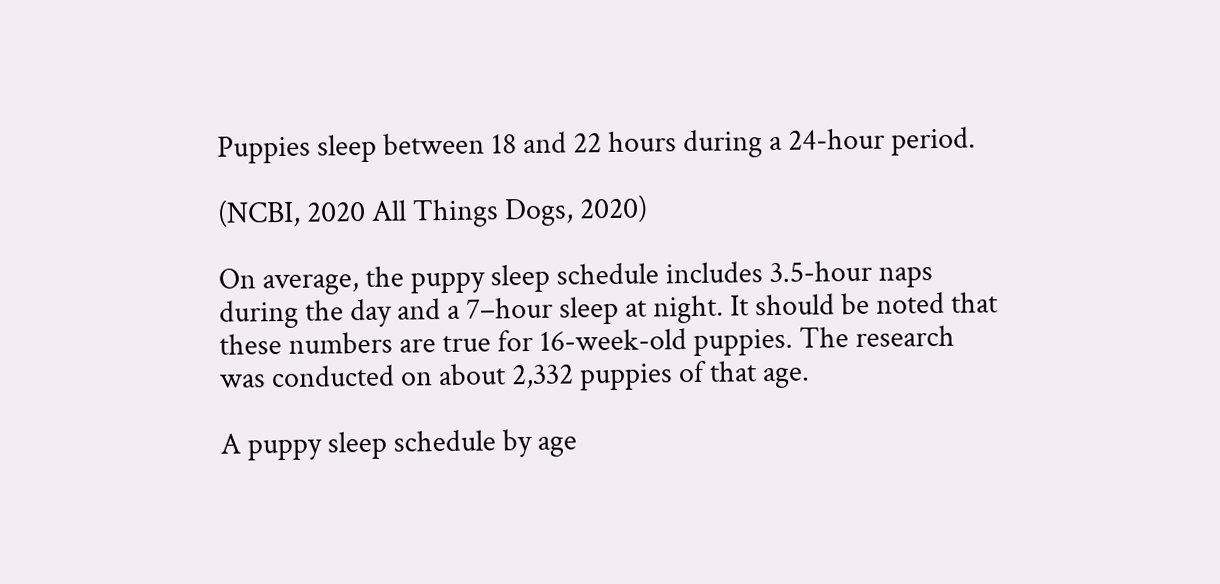Puppies sleep between 18 and 22 hours during a 24-hour period.

(NCBI, 2020 All Things Dogs, 2020)

On average, the puppy sleep schedule includes 3.5-hour naps during the day and a 7–hour sleep at night. It should be noted that these numbers are true for 16-week-old puppies. The research was conducted on about 2,332 puppies of that age.

A puppy sleep schedule by age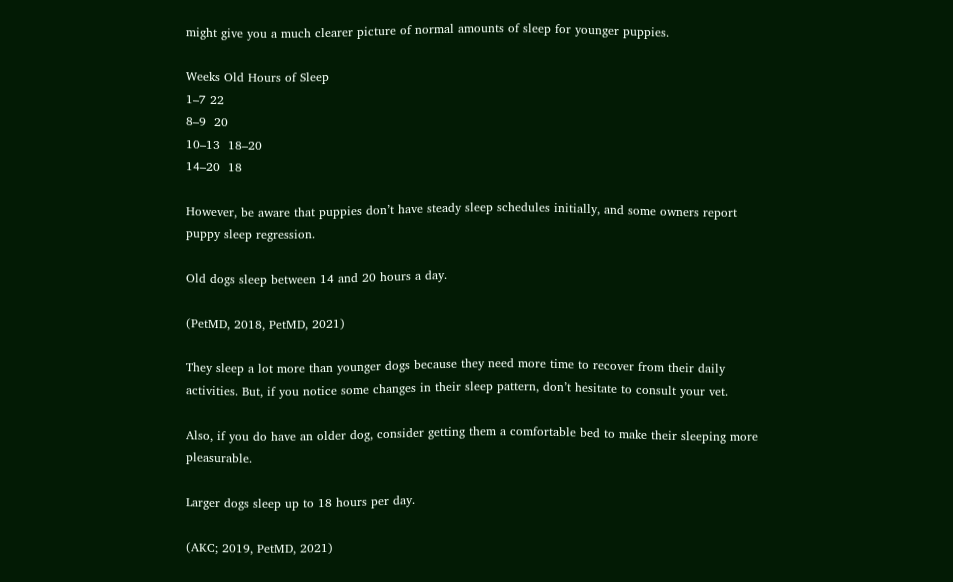might give you a much clearer picture of normal amounts of sleep for younger puppies.

Weeks Old Hours of Sleep
1–7 22
8–9  20
10–13  18–20
14–20  18

However, be aware that puppies don’t have steady sleep schedules initially, and some owners report puppy sleep regression.

Old dogs sleep between 14 and 20 hours a day.

(PetMD, 2018, PetMD, 2021)

They sleep a lot more than younger dogs because they need more time to recover from their daily activities. But, if you notice some changes in their sleep pattern, don’t hesitate to consult your vet.

Also, if you do have an older dog, consider getting them a comfortable bed to make their sleeping more pleasurable.

Larger dogs sleep up to 18 hours per day.

(AKC; 2019, PetMD, 2021)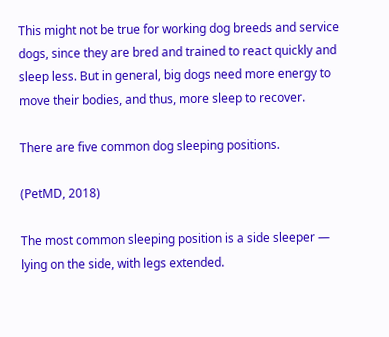This might not be true for working dog breeds and service dogs, since they are bred and trained to react quickly and sleep less. But in general, big dogs need more energy to move their bodies, and thus, more sleep to recover.

There are five common dog sleeping positions.

(PetMD, 2018)

The most common sleeping position is a side sleeper — lying on the side, with legs extended.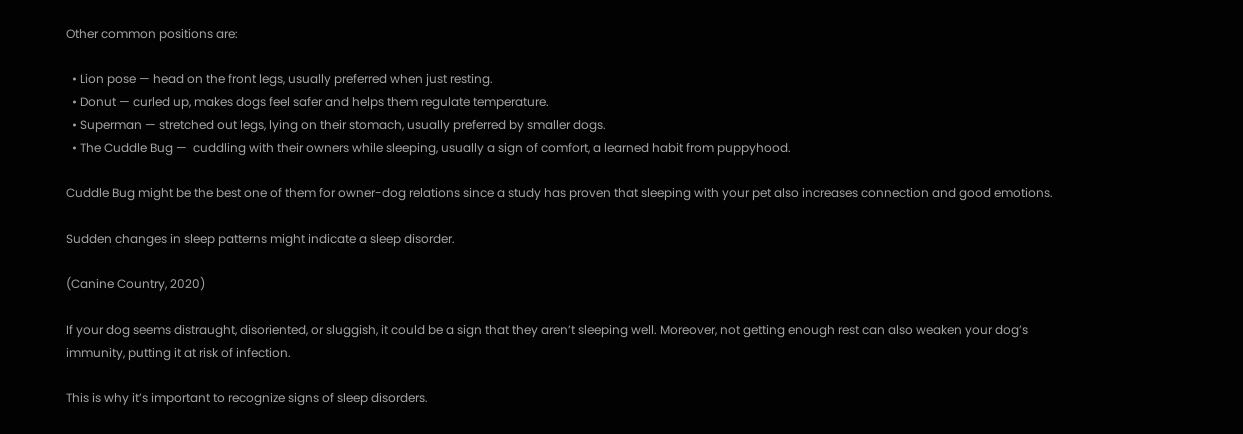Other common positions are:

  • Lion pose — head on the front legs, usually preferred when just resting.
  • Donut — curled up, makes dogs feel safer and helps them regulate temperature.
  • Superman — stretched out legs, lying on their stomach, usually preferred by smaller dogs.
  • The Cuddle Bug —  cuddling with their owners while sleeping, usually a sign of comfort, a learned habit from puppyhood.

Cuddle Bug might be the best one of them for owner-dog relations since a study has proven that sleeping with your pet also increases connection and good emotions.

Sudden changes in sleep patterns might indicate a sleep disorder.

(Canine Country, 2020)

If your dog seems distraught, disoriented, or sluggish, it could be a sign that they aren’t sleeping well. Moreover, not getting enough rest can also weaken your dog’s immunity, putting it at risk of infection.

This is why it’s important to recognize signs of sleep disorders.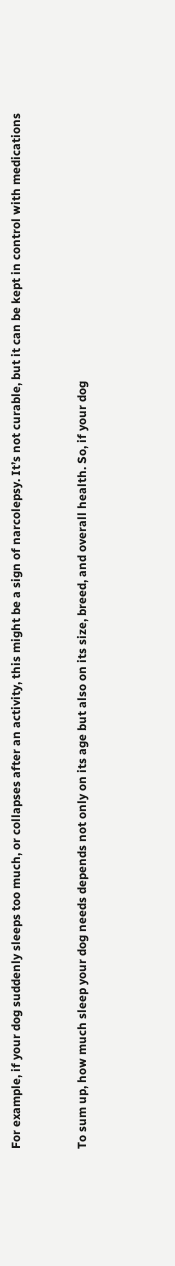For example, if your dog suddenly sleeps too much, or collapses after an activity, this might be a sign of narcolepsy. It’s not curable, but it can be kept in control with medications


To sum up, how much sleep your dog needs depends not only on its age but also on its size, breed, and overall health. So, if your dog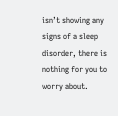isn’t showing any signs of a sleep disorder, there is nothing for you to worry about.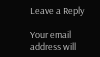Leave a Reply

Your email address will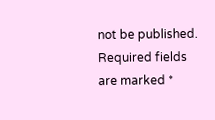not be published. Required fields are marked *